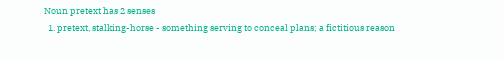Noun pretext has 2 senses
  1. pretext, stalking-horse - something serving to conceal plans; a fictitious reason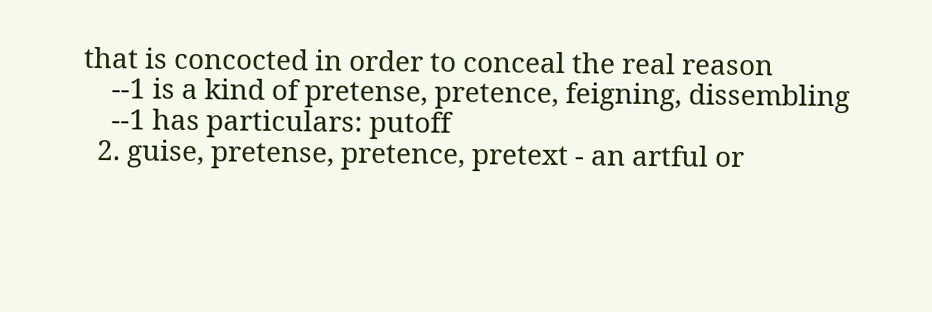that is concocted in order to conceal the real reason
    --1 is a kind of pretense, pretence, feigning, dissembling
    --1 has particulars: putoff
  2. guise, pretense, pretence, pretext - an artful or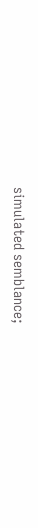simulated semblance;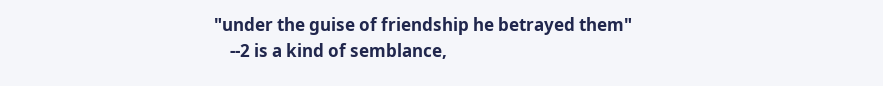"under the guise of friendship he betrayed them"
    --2 is a kind of semblance,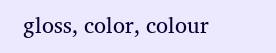gloss, color, colour